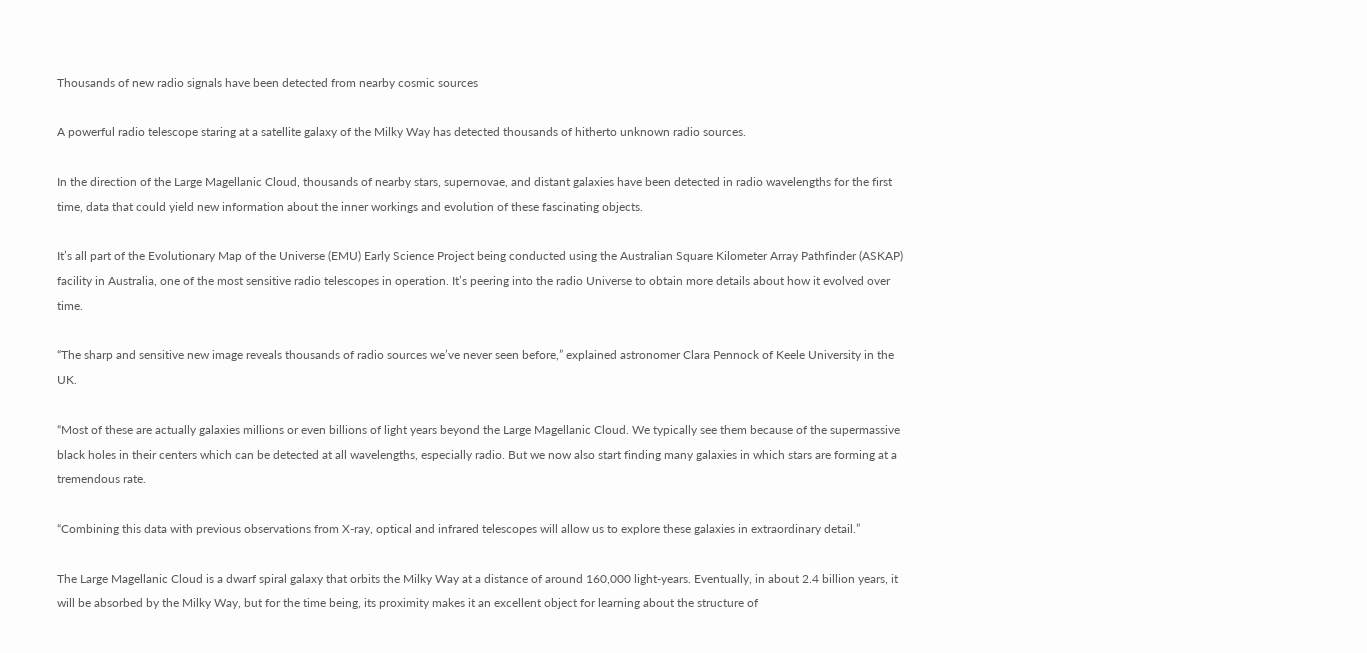Thousands of new radio signals have been detected from nearby cosmic sources

A powerful radio telescope staring at a satellite galaxy of the Milky Way has detected thousands of hitherto unknown radio sources.

In the direction of the Large Magellanic Cloud, thousands of nearby stars, supernovae, and distant galaxies have been detected in radio wavelengths for the first time, data that could yield new information about the inner workings and evolution of these fascinating objects.

It’s all part of the Evolutionary Map of the Universe (EMU) Early Science Project being conducted using the Australian Square Kilometer Array Pathfinder (ASKAP) facility in Australia, one of the most sensitive radio telescopes in operation. It’s peering into the radio Universe to obtain more details about how it evolved over time.

“The sharp and sensitive new image reveals thousands of radio sources we’ve never seen before,” explained astronomer Clara Pennock of Keele University in the UK.

“Most of these are actually galaxies millions or even billions of light years beyond the Large Magellanic Cloud. We typically see them because of the supermassive black holes in their centers which can be detected at all wavelengths, especially radio. But we now also start finding many galaxies in which stars are forming at a tremendous rate.

“Combining this data with previous observations from X-ray, optical and infrared telescopes will allow us to explore these galaxies in extraordinary detail.”

The Large Magellanic Cloud is a dwarf spiral galaxy that orbits the Milky Way at a distance of around 160,000 light-years. Eventually, in about 2.4 billion years, it will be absorbed by the Milky Way, but for the time being, its proximity makes it an excellent object for learning about the structure of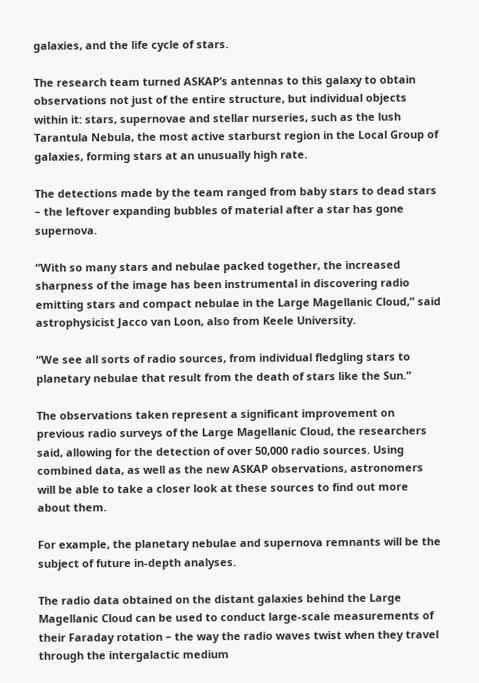galaxies, and the life cycle of stars.

The research team turned ASKAP’s antennas to this galaxy to obtain observations not just of the entire structure, but individual objects within it: stars, supernovae and stellar nurseries, such as the lush Tarantula Nebula, the most active starburst region in the Local Group of galaxies, forming stars at an unusually high rate.

The detections made by the team ranged from baby stars to dead stars – the leftover expanding bubbles of material after a star has gone supernova.

“With so many stars and nebulae packed together, the increased sharpness of the image has been instrumental in discovering radio emitting stars and compact nebulae in the Large Magellanic Cloud,” said astrophysicist Jacco van Loon, also from Keele University.

“We see all sorts of radio sources, from individual fledgling stars to planetary nebulae that result from the death of stars like the Sun.”

The observations taken represent a significant improvement on previous radio surveys of the Large Magellanic Cloud, the researchers said, allowing for the detection of over 50,000 radio sources. Using combined data, as well as the new ASKAP observations, astronomers will be able to take a closer look at these sources to find out more about them.

For example, the planetary nebulae and supernova remnants will be the subject of future in-depth analyses.

The radio data obtained on the distant galaxies behind the Large Magellanic Cloud can be used to conduct large-scale measurements of their Faraday rotation – the way the radio waves twist when they travel through the intergalactic medium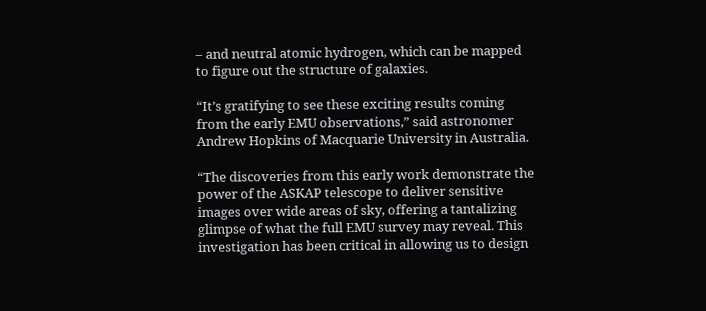– and neutral atomic hydrogen, which can be mapped to figure out the structure of galaxies.

“It’s gratifying to see these exciting results coming from the early EMU observations,” said astronomer Andrew Hopkins of Macquarie University in Australia.

“The discoveries from this early work demonstrate the power of the ASKAP telescope to deliver sensitive images over wide areas of sky, offering a tantalizing glimpse of what the full EMU survey may reveal. This investigation has been critical in allowing us to design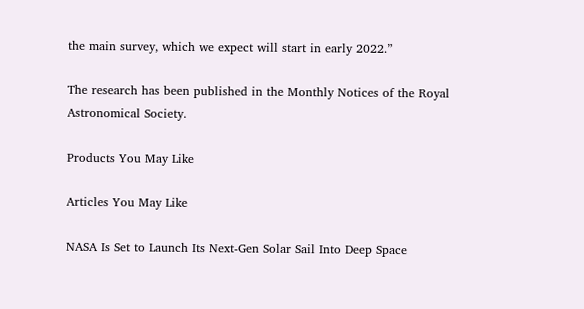the main survey, which we expect will start in early 2022.”

The research has been published in the Monthly Notices of the Royal Astronomical Society.

Products You May Like

Articles You May Like

NASA Is Set to Launch Its Next-Gen Solar Sail Into Deep Space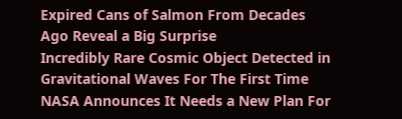Expired Cans of Salmon From Decades Ago Reveal a Big Surprise
Incredibly Rare Cosmic Object Detected in Gravitational Waves For The First Time
NASA Announces It Needs a New Plan For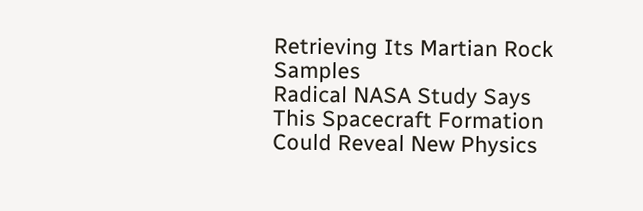Retrieving Its Martian Rock Samples
Radical NASA Study Says This Spacecraft Formation Could Reveal New Physics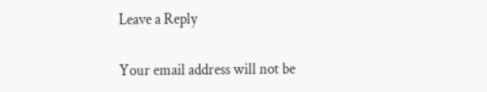Leave a Reply

Your email address will not be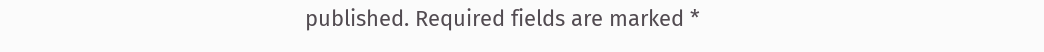published. Required fields are marked *